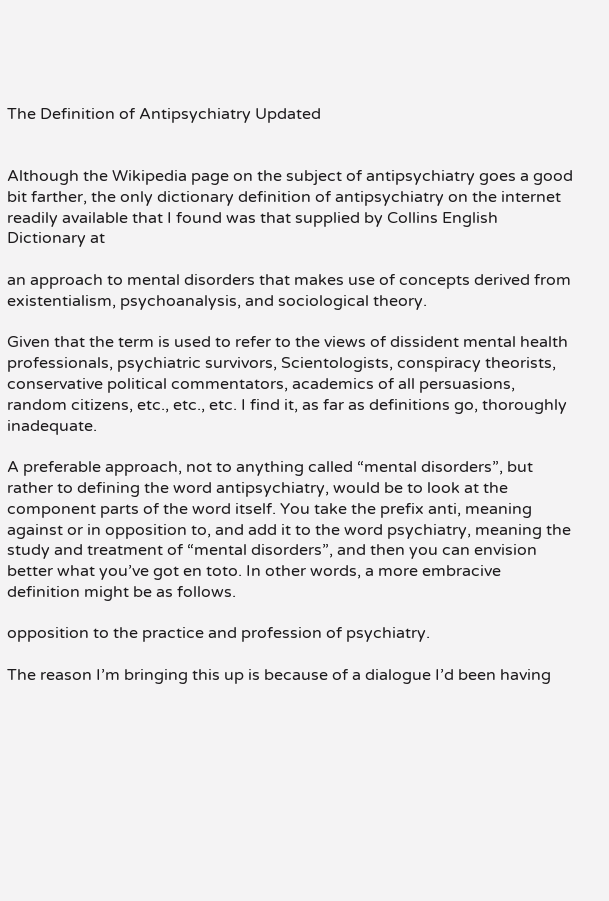The Definition of Antipsychiatry Updated


Although the Wikipedia page on the subject of antipsychiatry goes a good bit farther, the only dictionary definition of antipsychiatry on the internet readily available that I found was that supplied by Collins English Dictionary at

an approach to mental disorders that makes use of concepts derived from existentialism, psychoanalysis, and sociological theory.

Given that the term is used to refer to the views of dissident mental health professionals, psychiatric survivors, Scientologists, conspiracy theorists, conservative political commentators, academics of all persuasions, random citizens, etc., etc., etc. I find it, as far as definitions go, thoroughly inadequate.

A preferable approach, not to anything called “mental disorders”, but rather to defining the word antipsychiatry, would be to look at the component parts of the word itself. You take the prefix anti, meaning against or in opposition to, and add it to the word psychiatry, meaning the study and treatment of “mental disorders”, and then you can envision better what you’ve got en toto. In other words, a more embracive definition might be as follows.

opposition to the practice and profession of psychiatry.

The reason I’m bringing this up is because of a dialogue I’d been having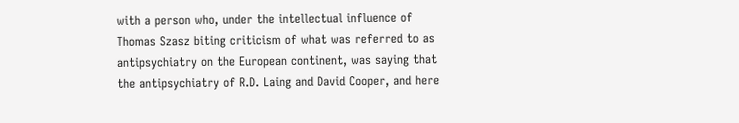with a person who, under the intellectual influence of Thomas Szasz biting criticism of what was referred to as antipsychiatry on the European continent, was saying that the antipsychiatry of R.D. Laing and David Cooper, and here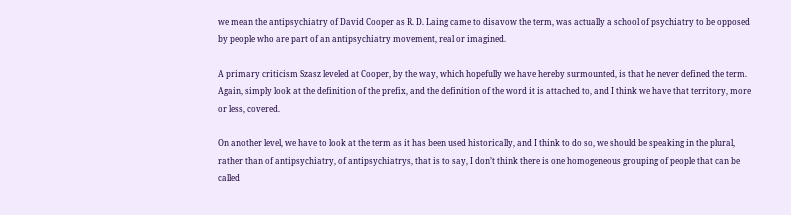we mean the antipsychiatry of David Cooper as R. D. Laing came to disavow the term, was actually a school of psychiatry to be opposed by people who are part of an antipsychiatry movement, real or imagined.

A primary criticism Szasz leveled at Cooper, by the way, which hopefully we have hereby surmounted, is that he never defined the term. Again, simply look at the definition of the prefix, and the definition of the word it is attached to, and I think we have that territory, more or less, covered.

On another level, we have to look at the term as it has been used historically, and I think to do so, we should be speaking in the plural, rather than of antipsychiatry, of antipsychiatrys, that is to say, I don’t think there is one homogeneous grouping of people that can be called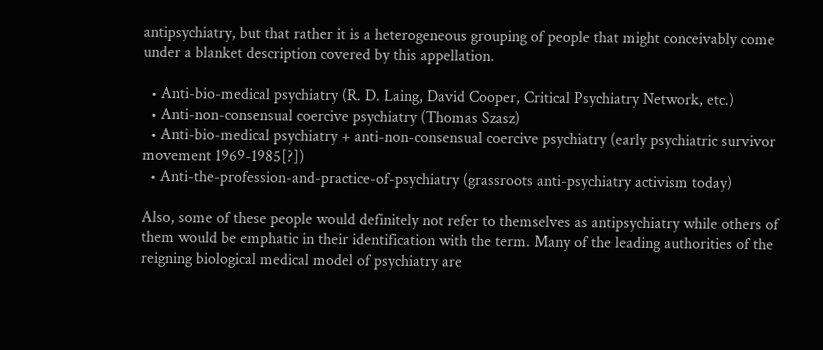antipsychiatry, but that rather it is a heterogeneous grouping of people that might conceivably come under a blanket description covered by this appellation.

  • Anti-bio-medical psychiatry (R. D. Laing, David Cooper, Critical Psychiatry Network, etc.)
  • Anti-non-consensual coercive psychiatry (Thomas Szasz)
  • Anti-bio-medical psychiatry + anti-non-consensual coercive psychiatry (early psychiatric survivor movement 1969-1985[?])
  • Anti-the-profession-and-practice-of-psychiatry (grassroots anti-psychiatry activism today)

Also, some of these people would definitely not refer to themselves as antipsychiatry while others of them would be emphatic in their identification with the term. Many of the leading authorities of the reigning biological medical model of psychiatry are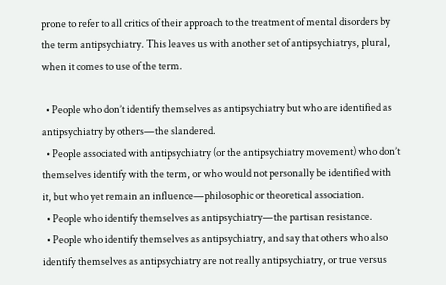prone to refer to all critics of their approach to the treatment of mental disorders by the term antipsychiatry. This leaves us with another set of antipsychiatrys, plural, when it comes to use of the term.

  • People who don’t identify themselves as antipsychiatry but who are identified as antipsychiatry by others—the slandered.
  • People associated with antipsychiatry (or the antipsychiatry movement) who don’t themselves identify with the term, or who would not personally be identified with it, but who yet remain an influence—philosophic or theoretical association.
  • People who identify themselves as antipsychiatry—the partisan resistance.
  • People who identify themselves as antipsychiatry, and say that others who also identify themselves as antipsychiatry are not really antipsychiatry, or true versus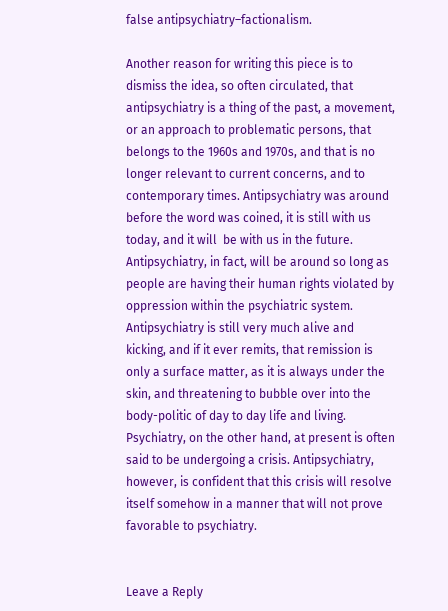false antipsychiatry–factionalism.

Another reason for writing this piece is to dismiss the idea, so often circulated, that antipsychiatry is a thing of the past, a movement, or an approach to problematic persons, that belongs to the 1960s and 1970s, and that is no longer relevant to current concerns, and to contemporary times. Antipsychiatry was around before the word was coined, it is still with us today, and it will  be with us in the future. Antipsychiatry, in fact, will be around so long as people are having their human rights violated by  oppression within the psychiatric system. Antipsychiatry is still very much alive and kicking, and if it ever remits, that remission is only a surface matter, as it is always under the skin, and threatening to bubble over into the body-politic of day to day life and living. Psychiatry, on the other hand, at present is often said to be undergoing a crisis. Antipsychiatry, however, is confident that this crisis will resolve itself somehow in a manner that will not prove favorable to psychiatry.


Leave a Reply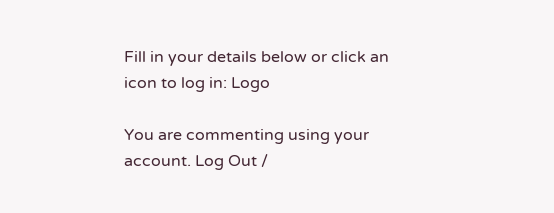Fill in your details below or click an icon to log in: Logo

You are commenting using your account. Log Out /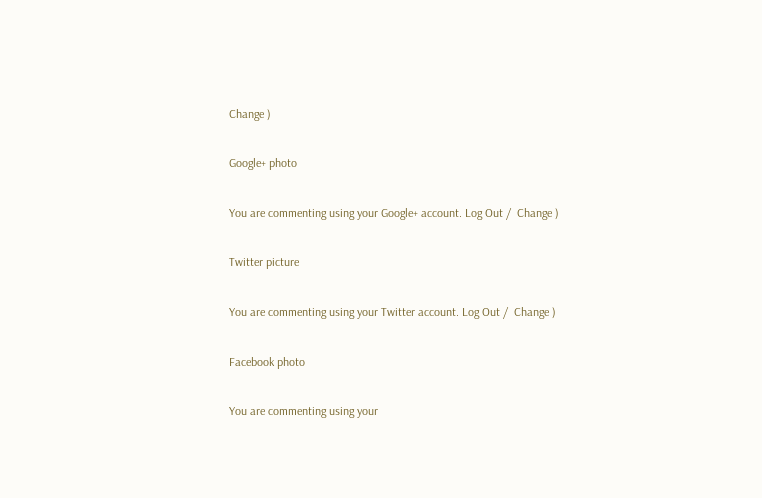Change )

Google+ photo

You are commenting using your Google+ account. Log Out /  Change )

Twitter picture

You are commenting using your Twitter account. Log Out /  Change )

Facebook photo

You are commenting using your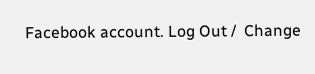Facebook account. Log Out /  Change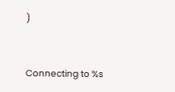)


Connecting to %s